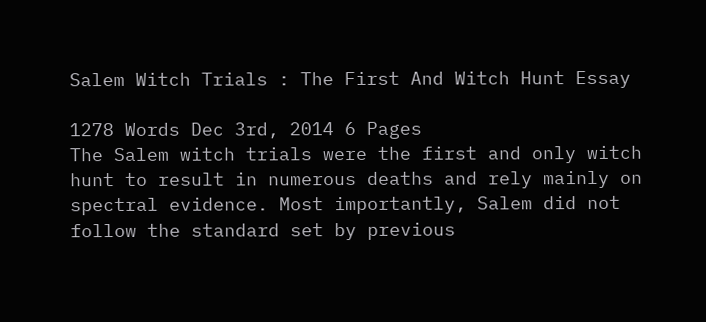Salem Witch Trials : The First And Witch Hunt Essay

1278 Words Dec 3rd, 2014 6 Pages
The Salem witch trials were the first and only witch hunt to result in numerous deaths and rely mainly on spectral evidence. Most importantly, Salem did not follow the standard set by previous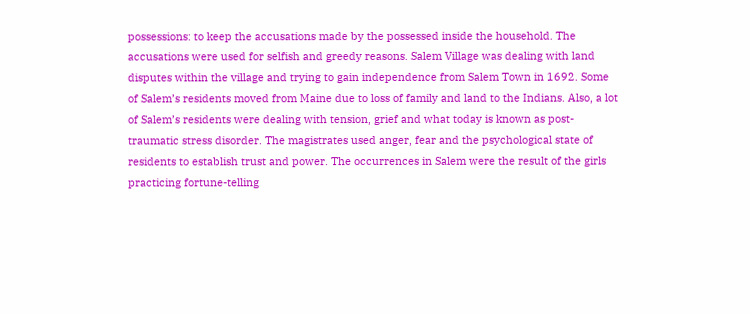possessions: to keep the accusations made by the possessed inside the household. The accusations were used for selfish and greedy reasons. Salem Village was dealing with land disputes within the village and trying to gain independence from Salem Town in 1692. Some of Salem’s residents moved from Maine due to loss of family and land to the Indians. Also, a lot of Salem’s residents were dealing with tension, grief and what today is known as post-traumatic stress disorder. The magistrates used anger, fear and the psychological state of residents to establish trust and power. The occurrences in Salem were the result of the girls practicing fortune-telling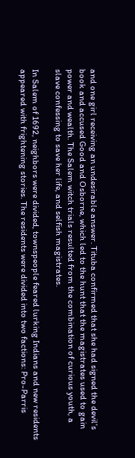and one girl receiving an undesirable answer. Tituba confirmed that she had signed the devil’s book and accused Good and Osborne, which led to the hunt that the magistrates used to gain power and wealth. The Salem witch trials resulted from the combination of curious youth, a slave confessing to save her life, and selfish magistrates.

In Salem of 1692, neighbors were divided, townspeople feared lurking Indians and new residents appeared with frightening stories. The residents were divided into two factions: Pro-Parris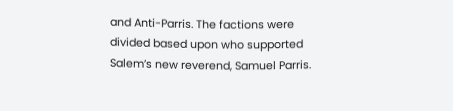and Anti-Parris. The factions were divided based upon who supported Salem’s new reverend, Samuel Parris.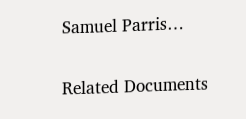Samuel Parris…

Related Documents